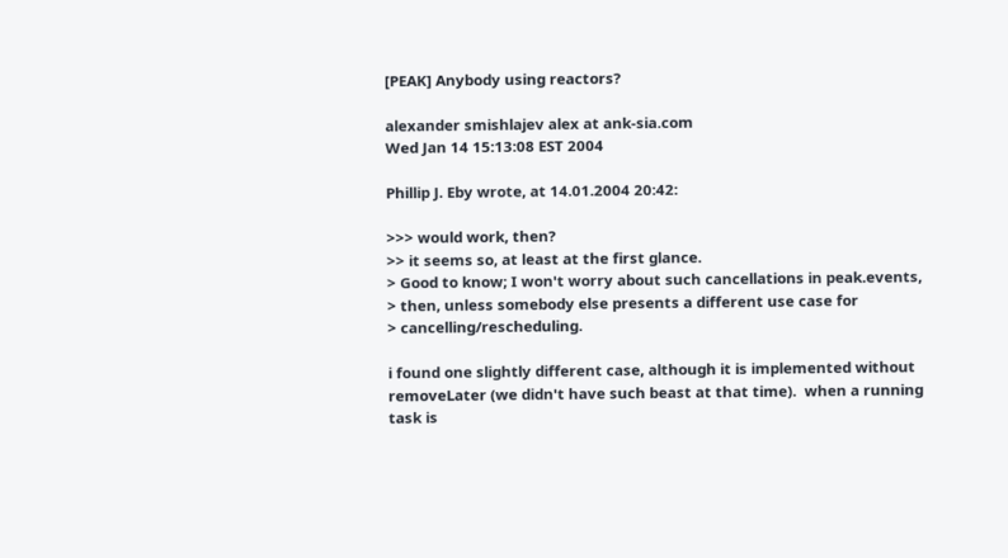[PEAK] Anybody using reactors?

alexander smishlajev alex at ank-sia.com
Wed Jan 14 15:13:08 EST 2004

Phillip J. Eby wrote, at 14.01.2004 20:42:

>>> would work, then?
>> it seems so, at least at the first glance.
> Good to know; I won't worry about such cancellations in peak.events,
> then, unless somebody else presents a different use case for
> cancelling/rescheduling.

i found one slightly different case, although it is implemented without
removeLater (we didn't have such beast at that time).  when a running
task is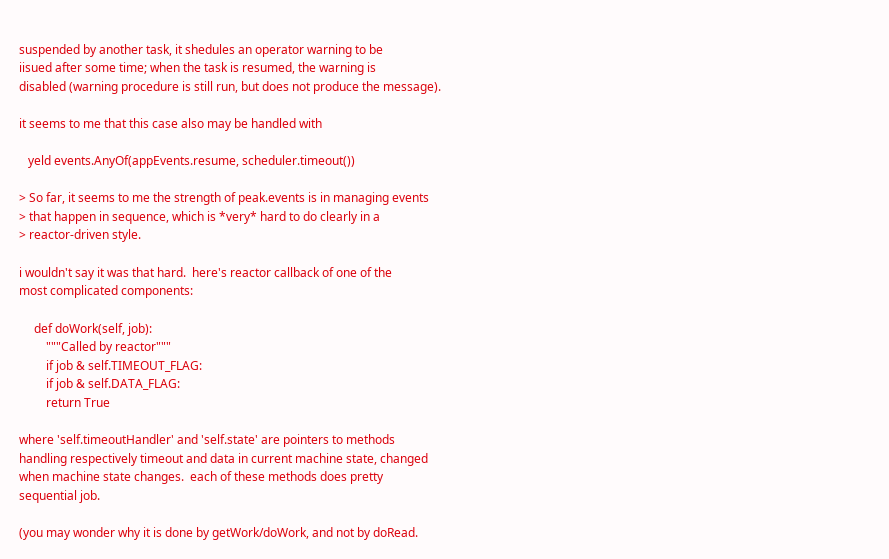suspended by another task, it shedules an operator warning to be
iisued after some time; when the task is resumed, the warning is
disabled (warning procedure is still run, but does not produce the message).

it seems to me that this case also may be handled with

   yeld events.AnyOf(appEvents.resume, scheduler.timeout())

> So far, it seems to me the strength of peak.events is in managing events
> that happen in sequence, which is *very* hard to do clearly in a
> reactor-driven style.

i wouldn't say it was that hard.  here's reactor callback of one of the
most complicated components:

     def doWork(self, job):
         """Called by reactor"""
         if job & self.TIMEOUT_FLAG:
         if job & self.DATA_FLAG:
         return True

where 'self.timeoutHandler' and 'self.state' are pointers to methods
handling respectively timeout and data in current machine state, changed
when machine state changes.  each of these methods does pretty
sequential job.

(you may wonder why it is done by getWork/doWork, and not by doRead.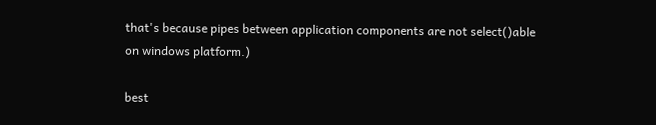that's because pipes between application components are not select()able
on windows platform.)

best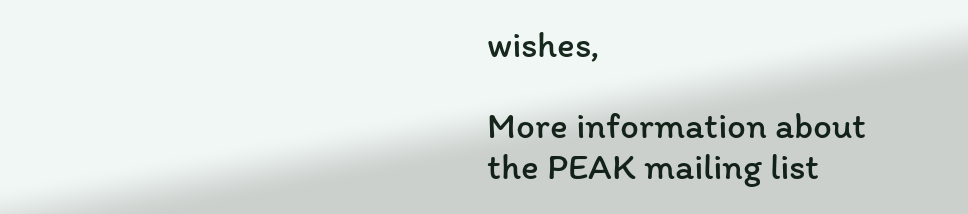wishes,

More information about the PEAK mailing list